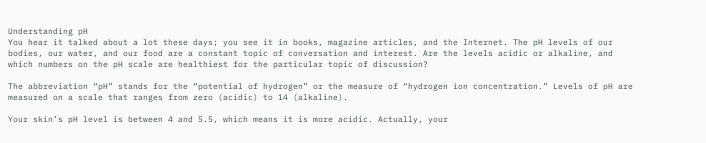Understanding pH
You hear it talked about a lot these days; you see it in books, magazine articles, and the Internet. The pH levels of our bodies, our water, and our food are a constant topic of conversation and interest. Are the levels acidic or alkaline, and which numbers on the pH scale are healthiest for the particular topic of discussion?

The abbreviation “pH” stands for the “potential of hydrogen” or the measure of “hydrogen ion concentration.” Levels of pH are measured on a scale that ranges from zero (acidic) to 14 (alkaline).

Your skin’s pH level is between 4 and 5.5, which means it is more acidic. Actually, your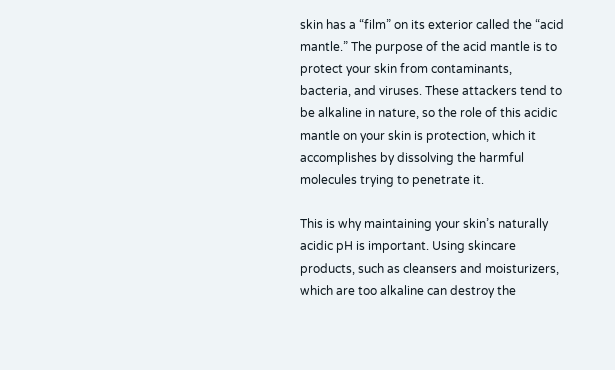skin has a “film” on its exterior called the “acid mantle.” The purpose of the acid mantle is to protect your skin from contaminants, bacteria, and viruses. These attackers tend to be alkaline in nature, so the role of this acidic mantle on your skin is protection, which it accomplishes by dissolving the harmful molecules trying to penetrate it.

This is why maintaining your skin’s naturally acidic pH is important. Using skincare products, such as cleansers and moisturizers, which are too alkaline can destroy the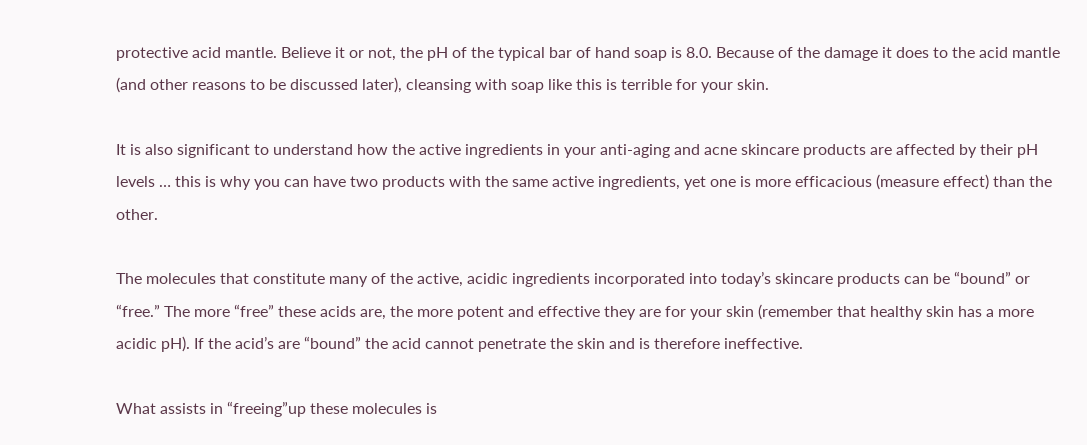protective acid mantle. Believe it or not, the pH of the typical bar of hand soap is 8.0. Because of the damage it does to the acid mantle (and other reasons to be discussed later), cleansing with soap like this is terrible for your skin.

It is also significant to understand how the active ingredients in your anti-aging and acne skincare products are affected by their pH levels … this is why you can have two products with the same active ingredients, yet one is more efficacious (measure effect) than the other.

The molecules that constitute many of the active, acidic ingredients incorporated into today’s skincare products can be “bound” or “free.” The more “free” these acids are, the more potent and effective they are for your skin (remember that healthy skin has a more acidic pH). If the acid’s are “bound” the acid cannot penetrate the skin and is therefore ineffective.

What assists in “freeing”up these molecules is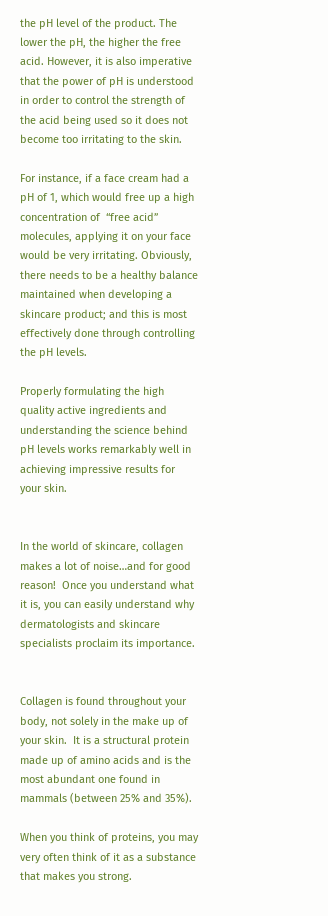the pH level of the product. The lower the pH, the higher the free acid. However, it is also imperative that the power of pH is understood in order to control the strength of the acid being used so it does not become too irritating to the skin.

For instance, if a face cream had a pH of 1, which would free up a high concentration of  “free acid” molecules, applying it on your face would be very irritating. Obviously, there needs to be a healthy balance maintained when developing a skincare product; and this is most effectively done through controlling the pH levels.

Properly formulating the high quality active ingredients and understanding the science behind pH levels works remarkably well in achieving impressive results for your skin.


In the world of skincare, collagen makes a lot of noise…and for good reason!  Once you understand what it is, you can easily understand why dermatologists and skincare specialists proclaim its importance.


Collagen is found throughout your body, not solely in the make up of your skin.  It is a structural protein made up of amino acids and is the most abundant one found in mammals (between 25% and 35%).

When you think of proteins, you may very often think of it as a substance that makes you strong.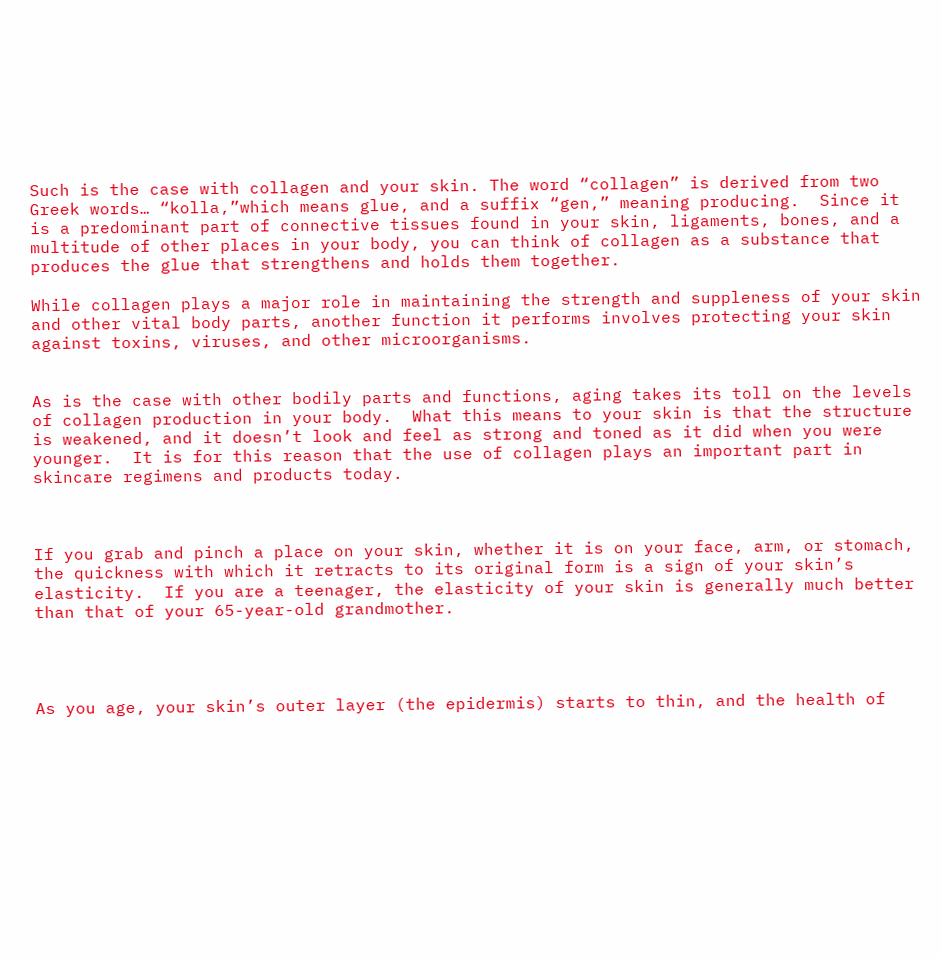Such is the case with collagen and your skin. The word “collagen” is derived from two Greek words… “kolla,”which means glue, and a suffix “gen,” meaning producing.  Since it is a predominant part of connective tissues found in your skin, ligaments, bones, and a multitude of other places in your body, you can think of collagen as a substance that produces the glue that strengthens and holds them together.

While collagen plays a major role in maintaining the strength and suppleness of your skin and other vital body parts, another function it performs involves protecting your skin against toxins, viruses, and other microorganisms.


As is the case with other bodily parts and functions, aging takes its toll on the levels of collagen production in your body.  What this means to your skin is that the structure is weakened, and it doesn’t look and feel as strong and toned as it did when you were younger.  It is for this reason that the use of collagen plays an important part in skincare regimens and products today.



If you grab and pinch a place on your skin, whether it is on your face, arm, or stomach, the quickness with which it retracts to its original form is a sign of your skin’s elasticity.  If you are a teenager, the elasticity of your skin is generally much better than that of your 65-year-old grandmother.




As you age, your skin’s outer layer (the epidermis) starts to thin, and the health of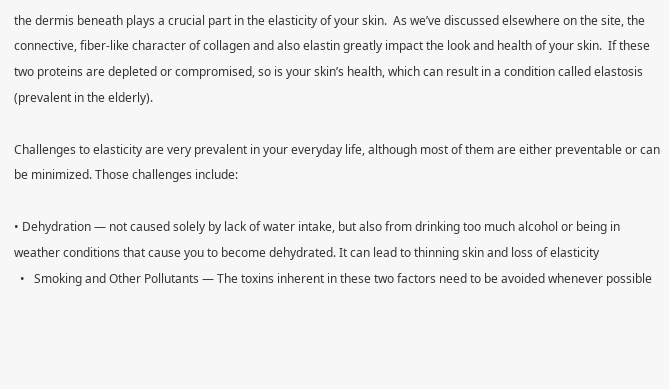the dermis beneath plays a crucial part in the elasticity of your skin.  As we’ve discussed elsewhere on the site, the connective, fiber-like character of collagen and also elastin greatly impact the look and health of your skin.  If these two proteins are depleted or compromised, so is your skin’s health, which can result in a condition called elastosis (prevalent in the elderly).

Challenges to elasticity are very prevalent in your everyday life, although most of them are either preventable or can be minimized. Those challenges include:

• Dehydration — not caused solely by lack of water intake, but also from drinking too much alcohol or being in weather conditions that cause you to become dehydrated. It can lead to thinning skin and loss of elasticity
  •   Smoking and Other Pollutants — The toxins inherent in these two factors need to be avoided whenever possible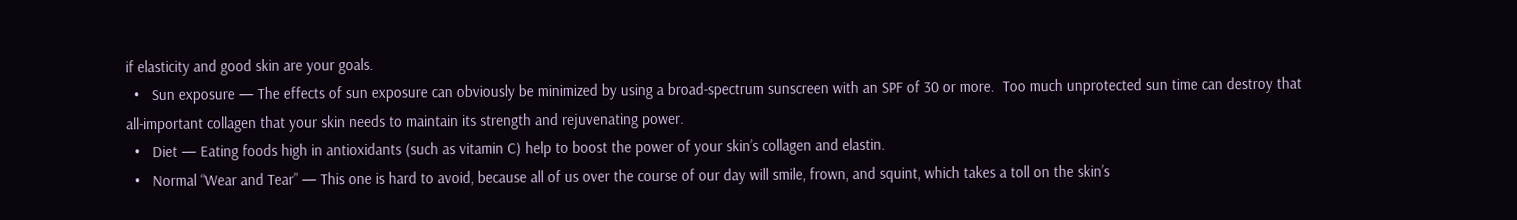if elasticity and good skin are your goals.
  •   Sun exposure — The effects of sun exposure can obviously be minimized by using a broad-spectrum sunscreen with an SPF of 30 or more.  Too much unprotected sun time can destroy that all-important collagen that your skin needs to maintain its strength and rejuvenating power.
  •   Diet — Eating foods high in antioxidants (such as vitamin C) help to boost the power of your skin’s collagen and elastin.
  •   Normal “Wear and Tear” — This one is hard to avoid, because all of us over the course of our day will smile, frown, and squint, which takes a toll on the skin’s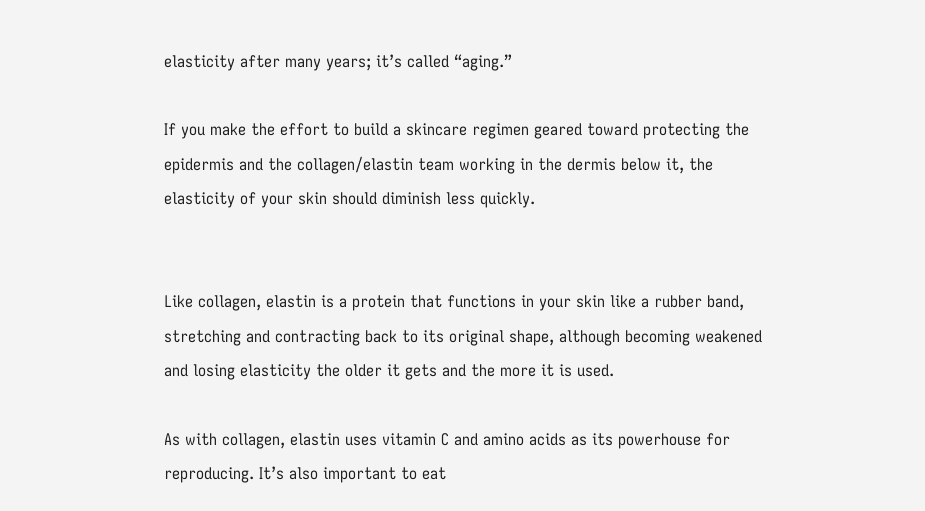elasticity after many years; it’s called “aging.”

If you make the effort to build a skincare regimen geared toward protecting the epidermis and the collagen/elastin team working in the dermis below it, the elasticity of your skin should diminish less quickly.


Like collagen, elastin is a protein that functions in your skin like a rubber band, stretching and contracting back to its original shape, although becoming weakened and losing elasticity the older it gets and the more it is used.

As with collagen, elastin uses vitamin C and amino acids as its powerhouse for reproducing. It’s also important to eat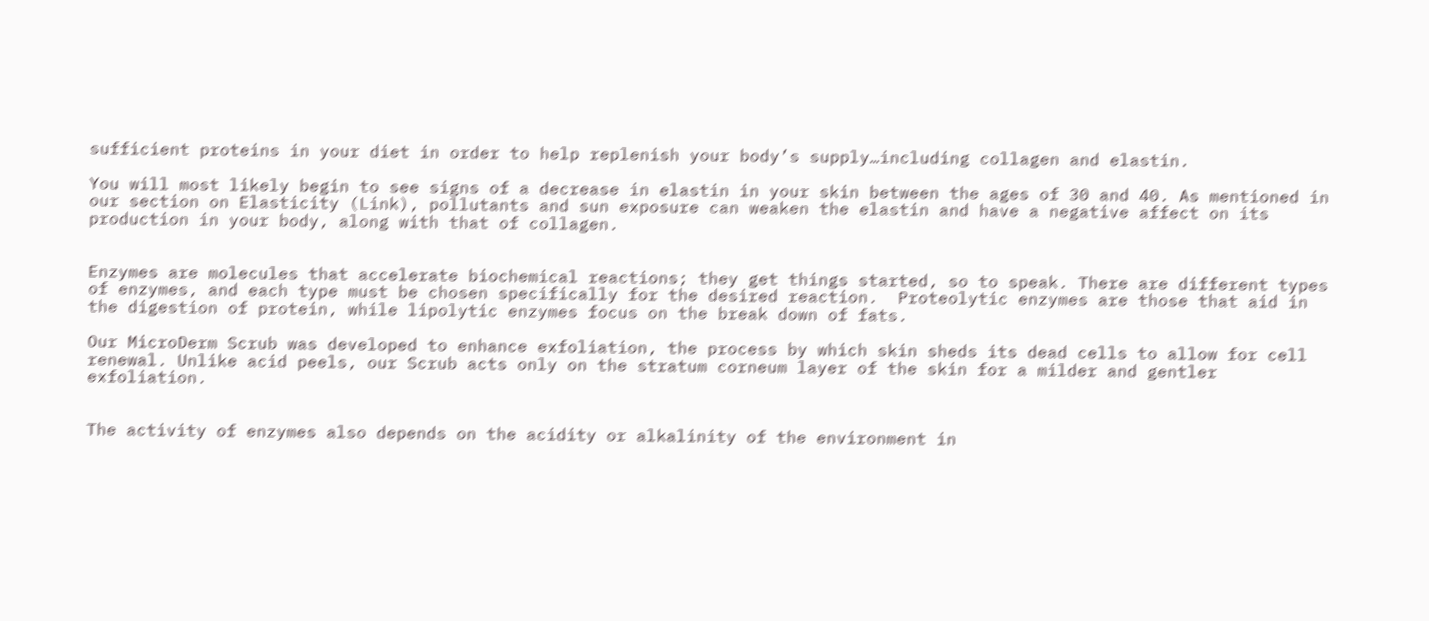sufficient proteins in your diet in order to help replenish your body’s supply…including collagen and elastin.

You will most likely begin to see signs of a decrease in elastin in your skin between the ages of 30 and 40. As mentioned in our section on Elasticity (Link), pollutants and sun exposure can weaken the elastin and have a negative affect on its production in your body, along with that of collagen.


Enzymes are molecules that accelerate biochemical reactions; they get things started, so to speak. There are different types of enzymes, and each type must be chosen specifically for the desired reaction.  Proteolytic enzymes are those that aid in the digestion of protein, while lipolytic enzymes focus on the break down of fats.

Our MicroDerm Scrub was developed to enhance exfoliation, the process by which skin sheds its dead cells to allow for cell renewal. Unlike acid peels, our Scrub acts only on the stratum corneum layer of the skin for a milder and gentler exfoliation.


The activity of enzymes also depends on the acidity or alkalinity of the environment in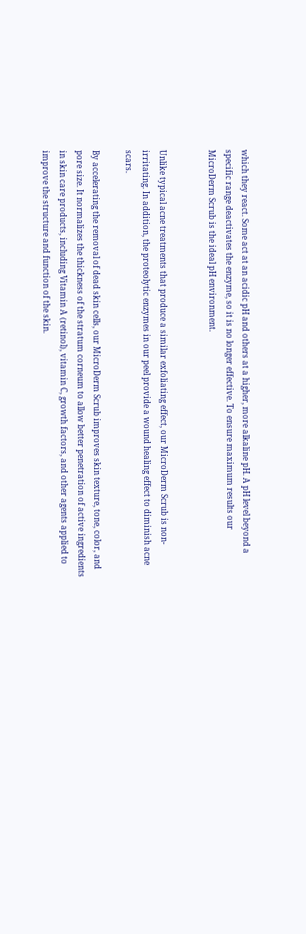which they react. Some act at an acidic pH and others at a higher, more alkaline pH. A pH level beyond a specific range deactivates the enzyme, so it is no longer effective. To ensure maximum results our MicroDerm Scrub is the ideal pH environment.


Unlike typical acne treatments that produce a similar exfoliating effect, our MicroDerm Scrub is non-irritating. In addition, the proteolytic enzymes in our peel provide a wound healing effect to diminish acne scars.

By accelerating the removal of dead skin cells, our MicroDerm Scrub improves skin texture, tone, color, and pore size. It normalizes the thickness of the stratum corneum to allow better penetration of active ingredients in skin care products, including Vitamin A (retinol), vitamin C, growth factors, and other agents applied to improve the structure and function of the skin.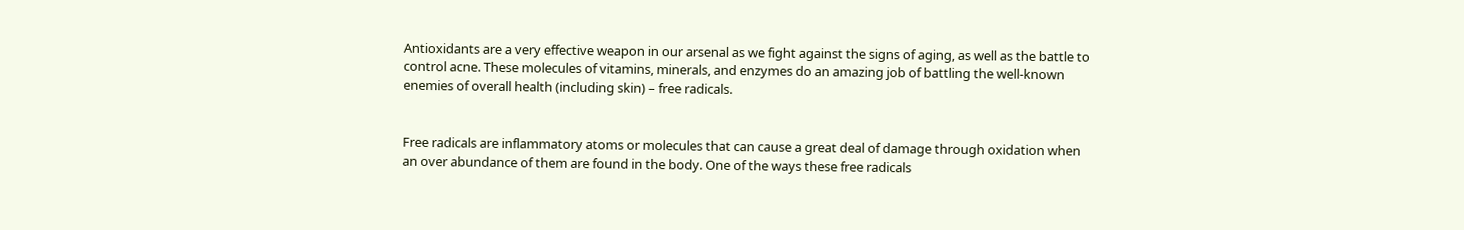Antioxidants are a very effective weapon in our arsenal as we fight against the signs of aging, as well as the battle to control acne. These molecules of vitamins, minerals, and enzymes do an amazing job of battling the well-known enemies of overall health (including skin) – free radicals.


Free radicals are inflammatory atoms or molecules that can cause a great deal of damage through oxidation when an over abundance of them are found in the body. One of the ways these free radicals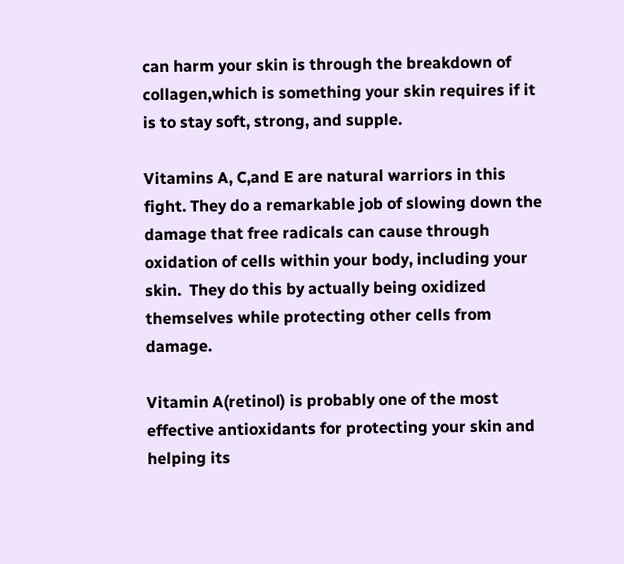can harm your skin is through the breakdown of collagen,which is something your skin requires if it is to stay soft, strong, and supple.

Vitamins A, C,and E are natural warriors in this fight. They do a remarkable job of slowing down the damage that free radicals can cause through oxidation of cells within your body, including your skin.  They do this by actually being oxidized themselves while protecting other cells from damage.

Vitamin A(retinol) is probably one of the most effective antioxidants for protecting your skin and helping its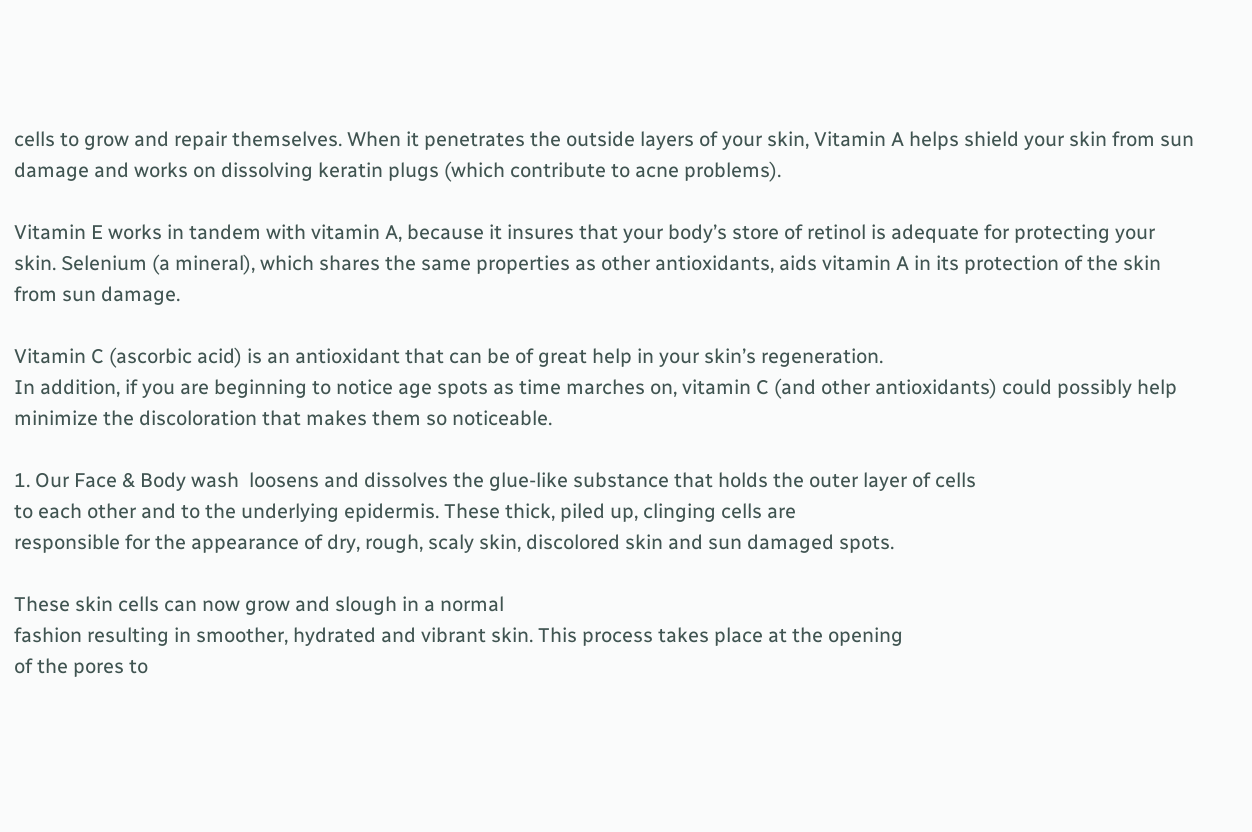cells to grow and repair themselves. When it penetrates the outside layers of your skin, Vitamin A helps shield your skin from sun damage and works on dissolving keratin plugs (which contribute to acne problems).

Vitamin E works in tandem with vitamin A, because it insures that your body’s store of retinol is adequate for protecting your skin. Selenium (a mineral), which shares the same properties as other antioxidants, aids vitamin A in its protection of the skin from sun damage.

Vitamin C (ascorbic acid) is an antioxidant that can be of great help in your skin’s regeneration.
In addition, if you are beginning to notice age spots as time marches on, vitamin C (and other antioxidants) could possibly help minimize the discoloration that makes them so noticeable.

1. Our Face & Body wash  loosens and dissolves the glue-like substance that holds the outer layer of cells
to each other and to the underlying epidermis. These thick, piled up, clinging cells are
responsible for the appearance of dry, rough, scaly skin, discolored skin and sun damaged spots.

These skin cells can now grow and slough in a normal
fashion resulting in smoother, hydrated and vibrant skin. This process takes place at the opening
of the pores to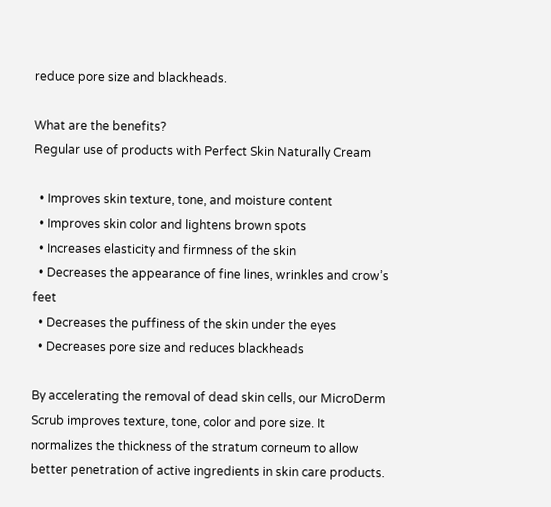reduce pore size and blackheads.

What are the benefits?
Regular use of products with Perfect Skin Naturally Cream

  • Improves skin texture, tone, and moisture content
  • Improves skin color and lightens brown spots
  • Increases elasticity and firmness of the skin
  • Decreases the appearance of fine lines, wrinkles and crow’s feet
  • Decreases the puffiness of the skin under the eyes
  • Decreases pore size and reduces blackheads

By accelerating the removal of dead skin cells, our MicroDerm Scrub improves texture, tone, color and pore size. It normalizes the thickness of the stratum corneum to allow better penetration of active ingredients in skin care products.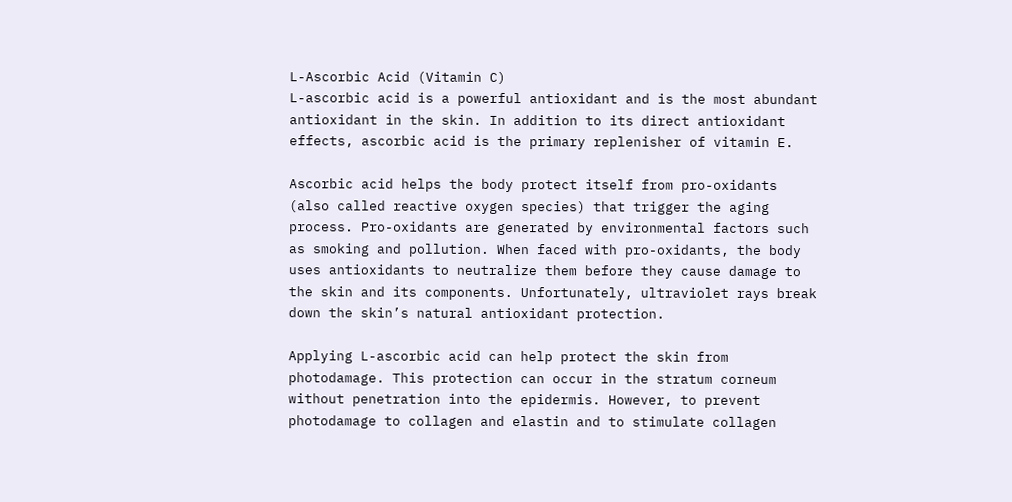L-Ascorbic Acid (Vitamin C)
L-ascorbic acid is a powerful antioxidant and is the most abundant antioxidant in the skin. In addition to its direct antioxidant effects, ascorbic acid is the primary replenisher of vitamin E.

Ascorbic acid helps the body protect itself from pro-oxidants (also called reactive oxygen species) that trigger the aging process. Pro-oxidants are generated by environmental factors such as smoking and pollution. When faced with pro-oxidants, the body uses antioxidants to neutralize them before they cause damage to the skin and its components. Unfortunately, ultraviolet rays break down the skin’s natural antioxidant protection.

Applying L-ascorbic acid can help protect the skin from photodamage. This protection can occur in the stratum corneum without penetration into the epidermis. However, to prevent photodamage to collagen and elastin and to stimulate collagen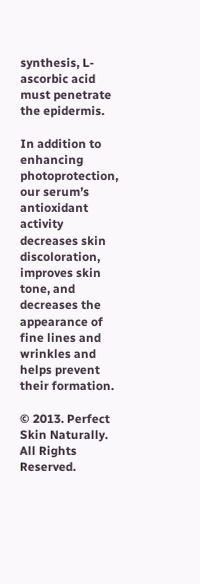synthesis, L-ascorbic acid must penetrate the epidermis.

In addition to enhancing photoprotection, our serum’s antioxidant activity decreases skin discoloration, improves skin tone, and decreases the appearance of fine lines and wrinkles and helps prevent their formation.

© 2013. Perfect Skin Naturally. All Rights Reserved.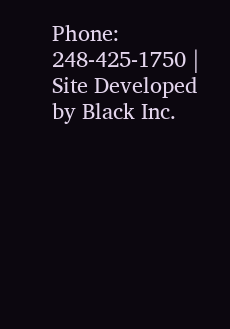Phone: 248-425-1750 | Site Developed by Black Inc.